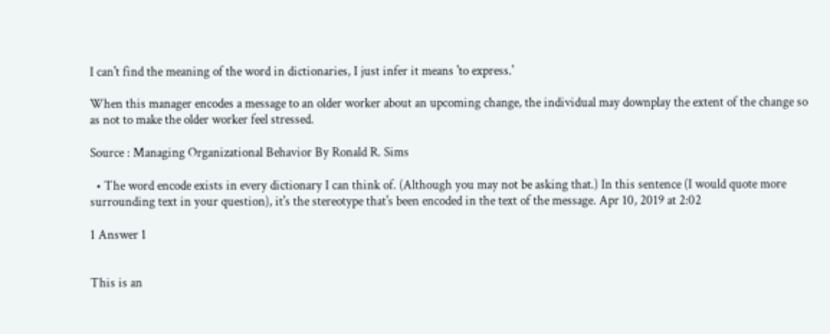I can't find the meaning of the word in dictionaries, I just infer it means 'to express.'

When this manager encodes a message to an older worker about an upcoming change, the individual may downplay the extent of the change so as not to make the older worker feel stressed.

Source : Managing Organizational Behavior By Ronald R. Sims

  • The word encode exists in every dictionary I can think of. (Although you may not be asking that.) In this sentence (I would quote more surrounding text in your question), it's the stereotype that's been encoded in the text of the message. Apr 10, 2019 at 2:02

1 Answer 1


This is an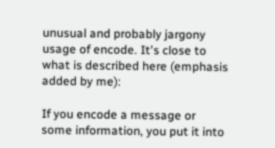unusual and probably jargony usage of encode. It's close to what is described here (emphasis added by me):

If you encode a message or some information, you put it into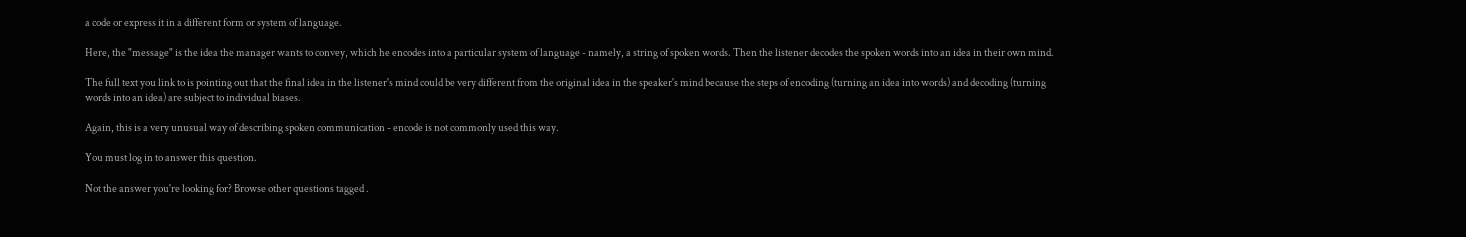a code or express it in a different form or system of language.

Here, the "message" is the idea the manager wants to convey, which he encodes into a particular system of language - namely, a string of spoken words. Then the listener decodes the spoken words into an idea in their own mind.

The full text you link to is pointing out that the final idea in the listener's mind could be very different from the original idea in the speaker's mind because the steps of encoding (turning an idea into words) and decoding (turning words into an idea) are subject to individual biases.

Again, this is a very unusual way of describing spoken communication - encode is not commonly used this way.

You must log in to answer this question.

Not the answer you're looking for? Browse other questions tagged .